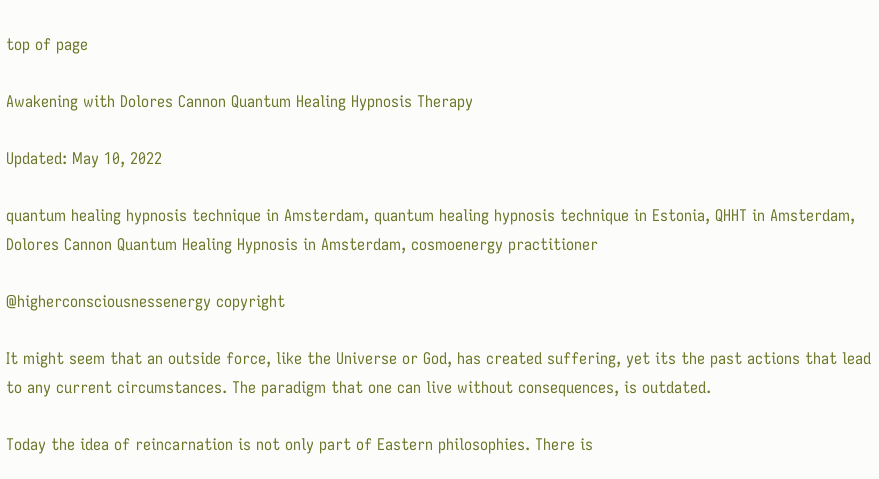top of page

Awakening with Dolores Cannon Quantum Healing Hypnosis Therapy

Updated: May 10, 2022

quantum healing hypnosis technique in Amsterdam, quantum healing hypnosis technique in Estonia, QHHT in Amsterdam, Dolores Cannon Quantum Healing Hypnosis in Amsterdam, cosmoenergy practitioner

@higherconsciousnessenergy copyright

It might seem that an outside force, like the Universe or God, has created suffering, yet its the past actions that lead to any current circumstances. The paradigm that one can live without consequences, is outdated.

Today the idea of reincarnation is not only part of Eastern philosophies. There is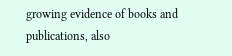growing evidence of books and publications, also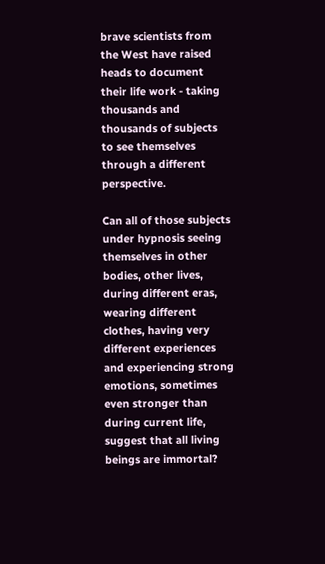brave scientists from the West have raised heads to document their life work - taking thousands and thousands of subjects to see themselves through a different perspective.

Can all of those subjects under hypnosis seeing themselves in other bodies, other lives, during different eras, wearing different clothes, having very different experiences and experiencing strong emotions, sometimes even stronger than during current life, suggest that all living beings are immortal?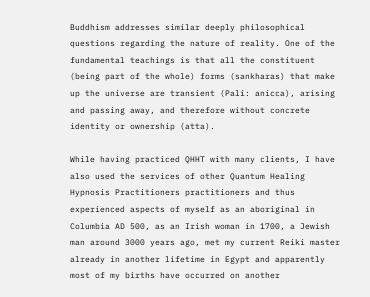Buddhism addresses similar deeply philosophical questions regarding the nature of reality. One of the fundamental teachings is that all the constituent (being part of the whole) forms (sankharas) that make up the universe are transient (Pali: anicca), arising and passing away, and therefore without concrete identity or ownership (atta).

While having practiced QHHT with many clients, I have also used the services of other Quantum Healing Hypnosis Practitioners practitioners and thus experienced aspects of myself as an aboriginal in Columbia AD 500, as an Irish woman in 1700, a Jewish man around 3000 years ago, met my current Reiki master already in another lifetime in Egypt and apparently most of my births have occurred on another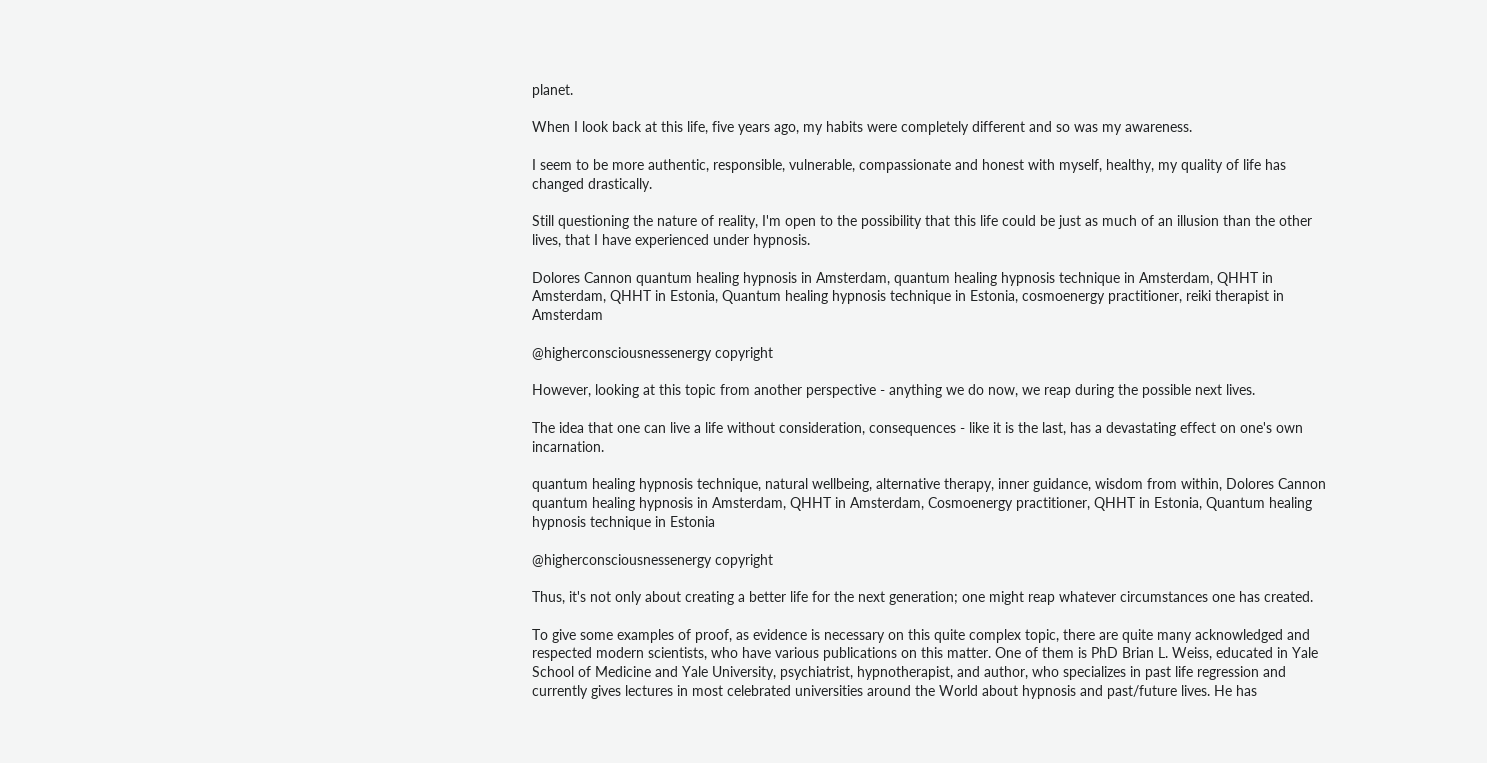planet.

When I look back at this life, five years ago, my habits were completely different and so was my awareness.

I seem to be more authentic, responsible, vulnerable, compassionate and honest with myself, healthy, my quality of life has changed drastically.

Still questioning the nature of reality, I'm open to the possibility that this life could be just as much of an illusion than the other lives, that I have experienced under hypnosis.

Dolores Cannon quantum healing hypnosis in Amsterdam, quantum healing hypnosis technique in Amsterdam, QHHT in Amsterdam, QHHT in Estonia, Quantum healing hypnosis technique in Estonia, cosmoenergy practitioner, reiki therapist in Amsterdam

@higherconsciousnessenergy copyright

However, looking at this topic from another perspective - anything we do now, we reap during the possible next lives.

The idea that one can live a life without consideration, consequences - like it is the last, has a devastating effect on one's own incarnation.

quantum healing hypnosis technique, natural wellbeing, alternative therapy, inner guidance, wisdom from within, Dolores Cannon quantum healing hypnosis in Amsterdam, QHHT in Amsterdam, Cosmoenergy practitioner, QHHT in Estonia, Quantum healing hypnosis technique in Estonia

@higherconsciousnessenergy copyright

Thus, it's not only about creating a better life for the next generation; one might reap whatever circumstances one has created.

To give some examples of proof, as evidence is necessary on this quite complex topic, there are quite many acknowledged and respected modern scientists, who have various publications on this matter. One of them is PhD Brian L. Weiss, educated in Yale School of Medicine and Yale University, psychiatrist, hypnotherapist, and author, who specializes in past life regression and currently gives lectures in most celebrated universities around the World about hypnosis and past/future lives. He has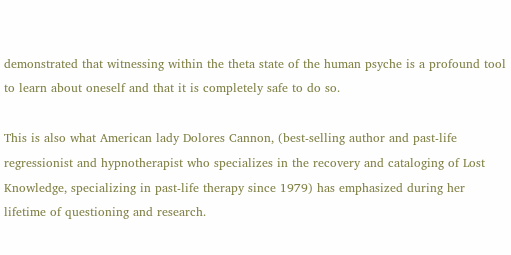demonstrated that witnessing within the theta state of the human psyche is a profound tool to learn about oneself and that it is completely safe to do so.

This is also what American lady Dolores Cannon, (best-selling author and past-life regressionist and hypnotherapist who specializes in the recovery and cataloging of Lost Knowledge, specializing in past-life therapy since 1979) has emphasized during her lifetime of questioning and research.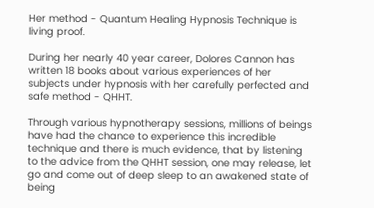Her method - Quantum Healing Hypnosis Technique is living proof.

During her nearly 40 year career, Dolores Cannon has written 18 books about various experiences of her subjects under hypnosis with her carefully perfected and safe method - QHHT.

Through various hypnotherapy sessions, millions of beings have had the chance to experience this incredible technique and there is much evidence, that by listening to the advice from the QHHT session, one may release, let go and come out of deep sleep to an awakened state of being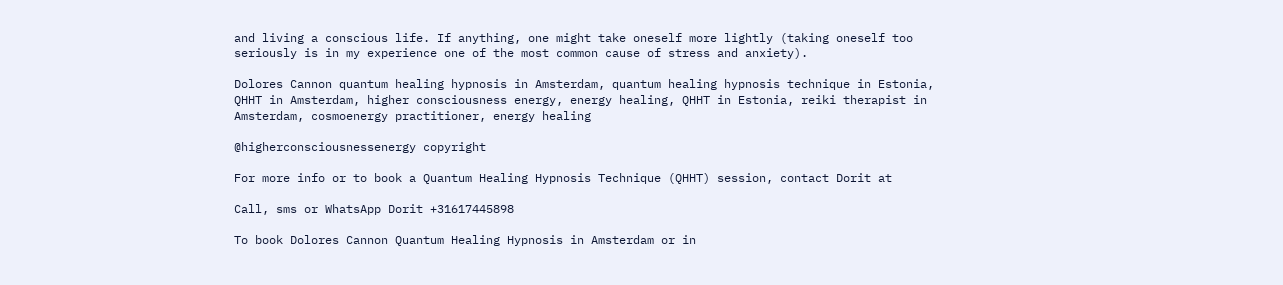and living a conscious life. If anything, one might take oneself more lightly (taking oneself too seriously is in my experience one of the most common cause of stress and anxiety).

Dolores Cannon quantum healing hypnosis in Amsterdam, quantum healing hypnosis technique in Estonia, QHHT in Amsterdam, higher consciousness energy, energy healing, QHHT in Estonia, reiki therapist in Amsterdam, cosmoenergy practitioner, energy healing

@higherconsciousnessenergy copyright

For more info or to book a Quantum Healing Hypnosis Technique (QHHT) session, contact Dorit at

Call, sms or WhatsApp Dorit +31617445898

To book Dolores Cannon Quantum Healing Hypnosis in Amsterdam or in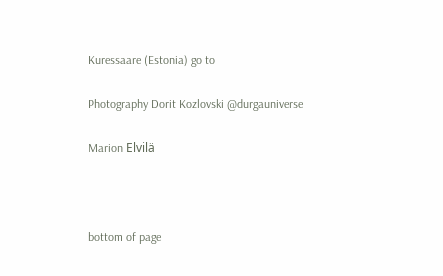Kuressaare (Estonia) go to

Photography Dorit Kozlovski @durgauniverse

Marion Elvilä



bottom of page